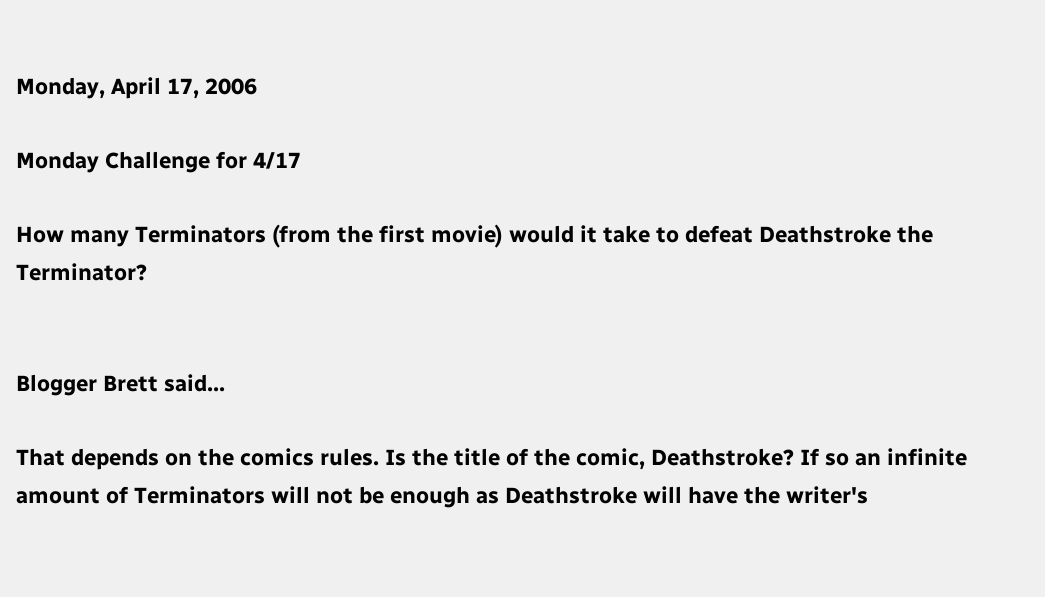Monday, April 17, 2006

Monday Challenge for 4/17

How many Terminators (from the first movie) would it take to defeat Deathstroke the Terminator?


Blogger Brett said...

That depends on the comics rules. Is the title of the comic, Deathstroke? If so an infinite amount of Terminators will not be enough as Deathstroke will have the writer's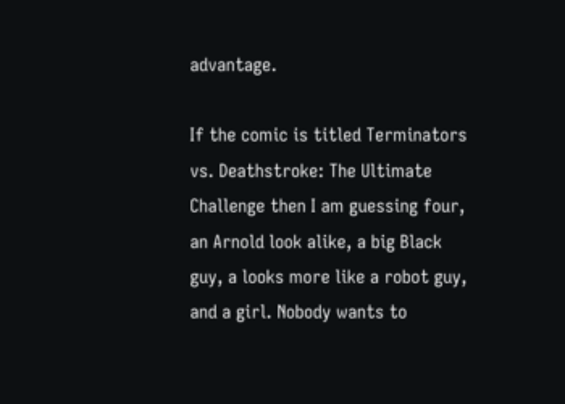advantage.

If the comic is titled Terminators vs. Deathstroke: The Ultimate Challenge then I am guessing four, an Arnold look alike, a big Black guy, a looks more like a robot guy, and a girl. Nobody wants to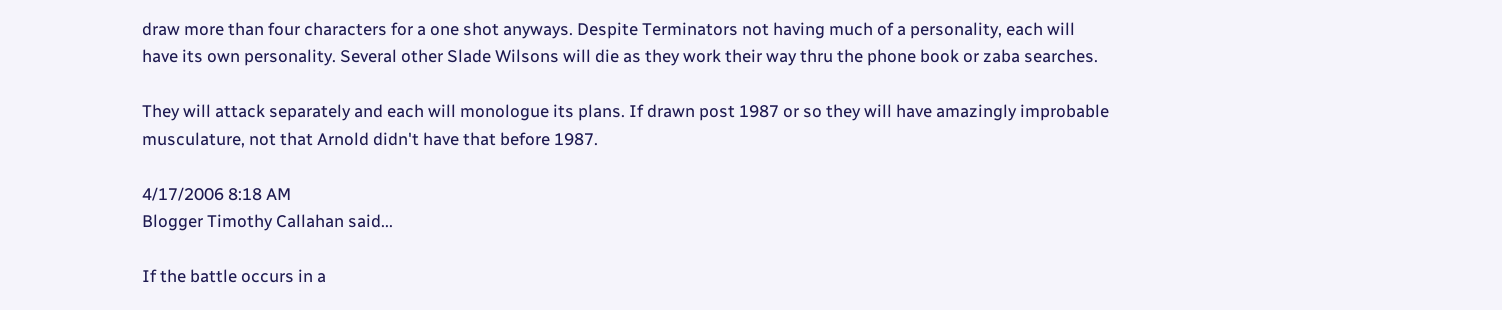draw more than four characters for a one shot anyways. Despite Terminators not having much of a personality, each will have its own personality. Several other Slade Wilsons will die as they work their way thru the phone book or zaba searches.

They will attack separately and each will monologue its plans. If drawn post 1987 or so they will have amazingly improbable musculature, not that Arnold didn't have that before 1987.

4/17/2006 8:18 AM
Blogger Timothy Callahan said...

If the battle occurs in a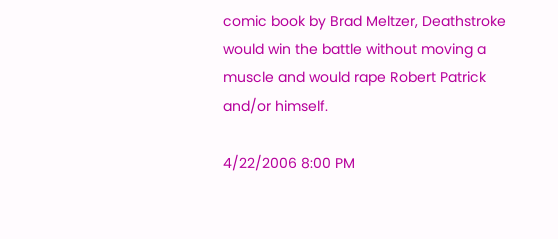comic book by Brad Meltzer, Deathstroke would win the battle without moving a muscle and would rape Robert Patrick and/or himself.

4/22/2006 8:00 PM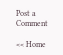Post a Comment

<< Home